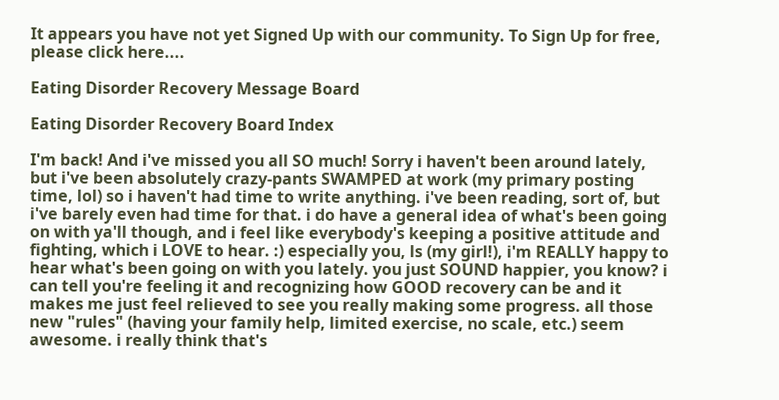It appears you have not yet Signed Up with our community. To Sign Up for free, please click here....

Eating Disorder Recovery Message Board

Eating Disorder Recovery Board Index

I'm back! And i've missed you all SO much! Sorry i haven't been around lately, but i've been absolutely crazy-pants SWAMPED at work (my primary posting time, lol) so i haven't had time to write anything. i've been reading, sort of, but i've barely even had time for that. i do have a general idea of what's been going on with ya'll though, and i feel like everybody's keeping a positive attitude and fighting, which i LOVE to hear. :) especially you, ls (my girl!), i'm REALLY happy to hear what's been going on with you lately. you just SOUND happier, you know? i can tell you're feeling it and recognizing how GOOD recovery can be and it makes me just feel relieved to see you really making some progress. all those new "rules" (having your family help, limited exercise, no scale, etc.) seem awesome. i really think that's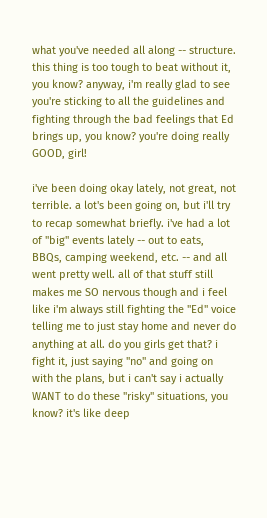what you've needed all along -- structure. this thing is too tough to beat without it, you know? anyway, i'm really glad to see you're sticking to all the guidelines and fighting through the bad feelings that Ed brings up, you know? you're doing really GOOD, girl!

i've been doing okay lately, not great, not terrible. a lot's been going on, but i'll try to recap somewhat briefly. i've had a lot of "big" events lately -- out to eats, BBQs, camping weekend, etc. -- and all went pretty well. all of that stuff still makes me SO nervous though and i feel like i'm always still fighting the "Ed" voice telling me to just stay home and never do anything at all. do you girls get that? i fight it, just saying "no" and going on with the plans, but i can't say i actually WANT to do these "risky" situations, you know? it's like deep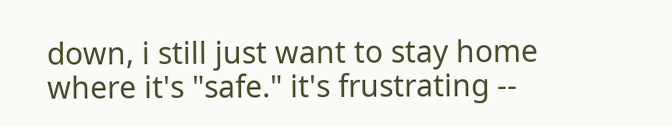down, i still just want to stay home where it's "safe." it's frustrating --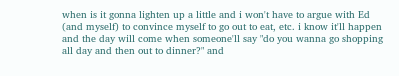when is it gonna lighten up a little and i won't have to argue with Ed (and myself) to convince myself to go out to eat, etc. i know it'll happen and the day will come when someone'll say "do you wanna go shopping all day and then out to dinner?" and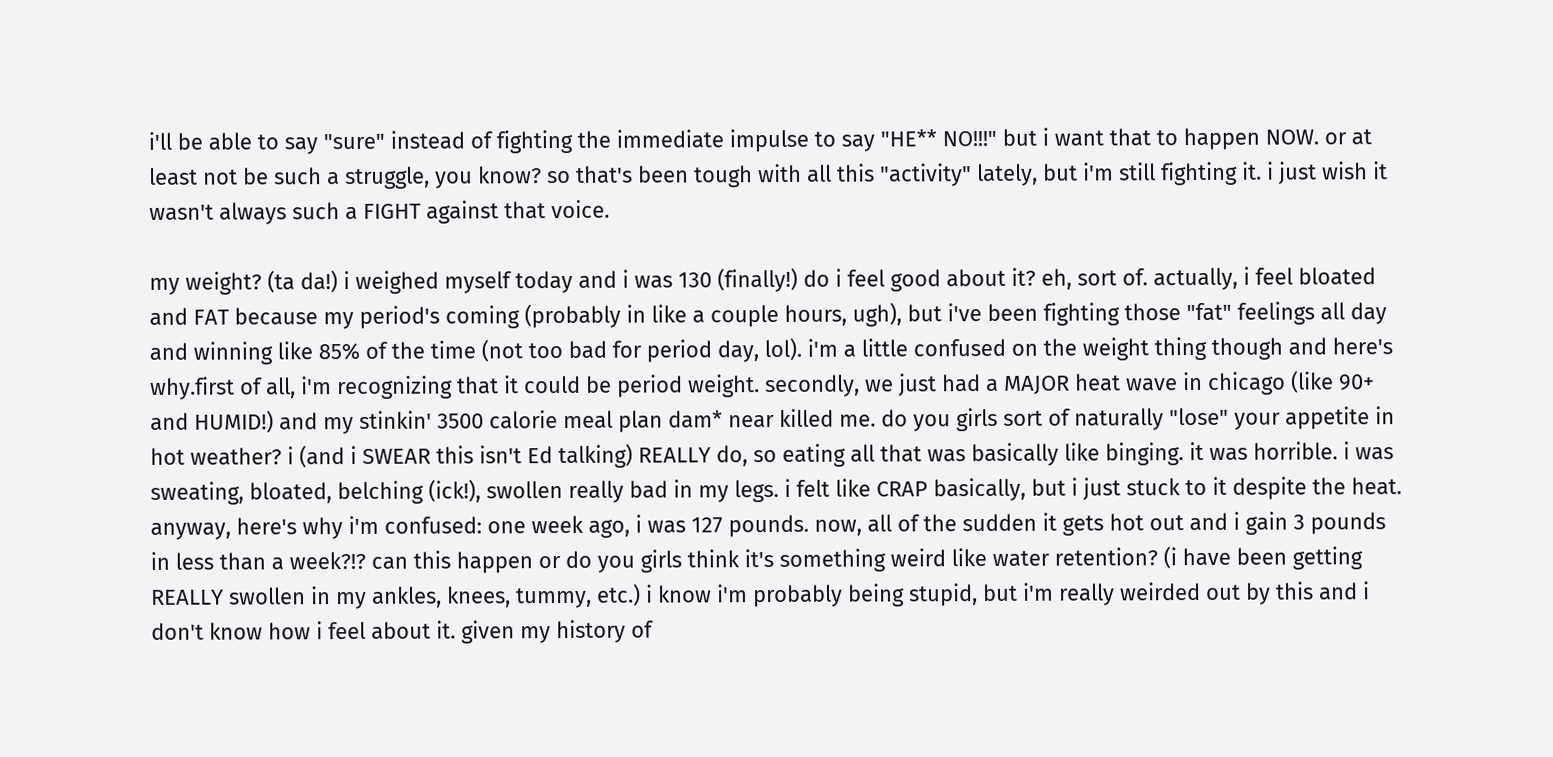i'll be able to say "sure" instead of fighting the immediate impulse to say "HE** NO!!!" but i want that to happen NOW. or at least not be such a struggle, you know? so that's been tough with all this "activity" lately, but i'm still fighting it. i just wish it wasn't always such a FIGHT against that voice.

my weight? (ta da!) i weighed myself today and i was 130 (finally!) do i feel good about it? eh, sort of. actually, i feel bloated and FAT because my period's coming (probably in like a couple hours, ugh), but i've been fighting those "fat" feelings all day and winning like 85% of the time (not too bad for period day, lol). i'm a little confused on the weight thing though and here's why.first of all, i'm recognizing that it could be period weight. secondly, we just had a MAJOR heat wave in chicago (like 90+ and HUMID!) and my stinkin' 3500 calorie meal plan dam* near killed me. do you girls sort of naturally "lose" your appetite in hot weather? i (and i SWEAR this isn't Ed talking) REALLY do, so eating all that was basically like binging. it was horrible. i was sweating, bloated, belching (ick!), swollen really bad in my legs. i felt like CRAP basically, but i just stuck to it despite the heat. anyway, here's why i'm confused: one week ago, i was 127 pounds. now, all of the sudden it gets hot out and i gain 3 pounds in less than a week?!? can this happen or do you girls think it's something weird like water retention? (i have been getting REALLY swollen in my ankles, knees, tummy, etc.) i know i'm probably being stupid, but i'm really weirded out by this and i don't know how i feel about it. given my history of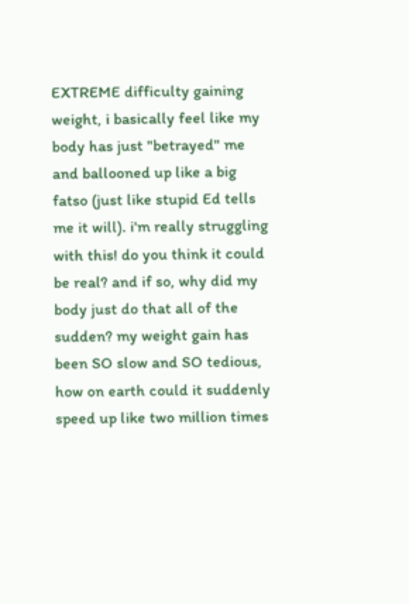EXTREME difficulty gaining weight, i basically feel like my body has just "betrayed" me and ballooned up like a big fatso (just like stupid Ed tells me it will). i'm really struggling with this! do you think it could be real? and if so, why did my body just do that all of the sudden? my weight gain has been SO slow and SO tedious, how on earth could it suddenly speed up like two million times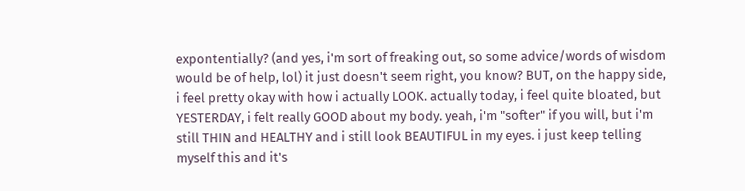expontentially? (and yes, i'm sort of freaking out, so some advice/words of wisdom would be of help, lol) it just doesn't seem right, you know? BUT, on the happy side, i feel pretty okay with how i actually LOOK. actually today, i feel quite bloated, but YESTERDAY, i felt really GOOD about my body. yeah, i'm "softer" if you will, but i'm still THIN and HEALTHY and i still look BEAUTIFUL in my eyes. i just keep telling myself this and it's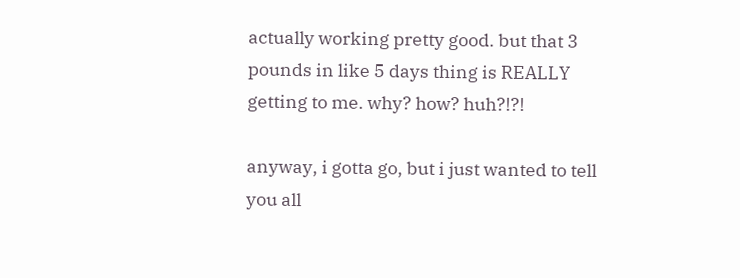actually working pretty good. but that 3 pounds in like 5 days thing is REALLY getting to me. why? how? huh?!?!

anyway, i gotta go, but i just wanted to tell you all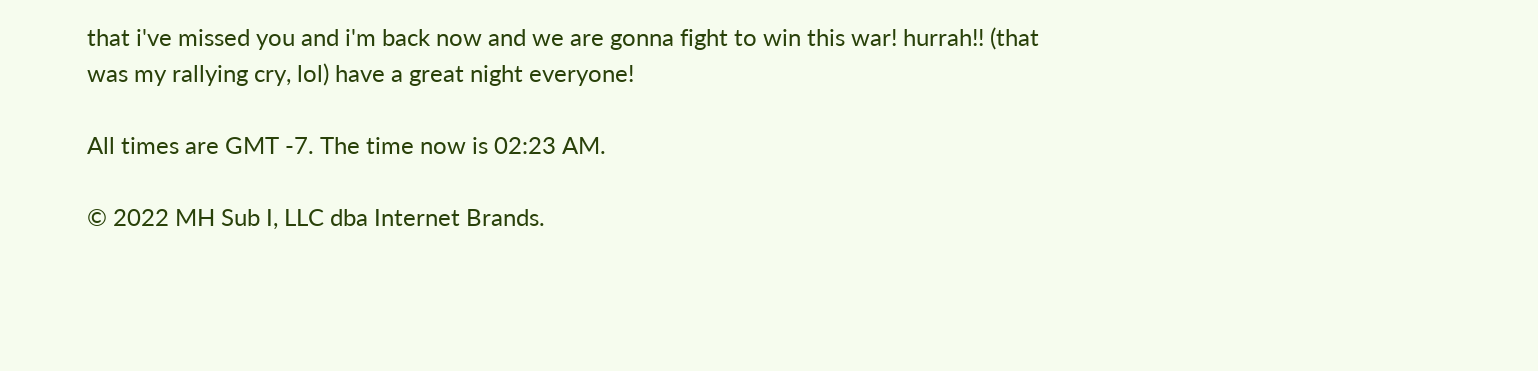that i've missed you and i'm back now and we are gonna fight to win this war! hurrah!! (that was my rallying cry, lol) have a great night everyone!

All times are GMT -7. The time now is 02:23 AM.

© 2022 MH Sub I, LLC dba Internet Brands.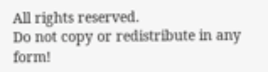All rights reserved.
Do not copy or redistribute in any form!